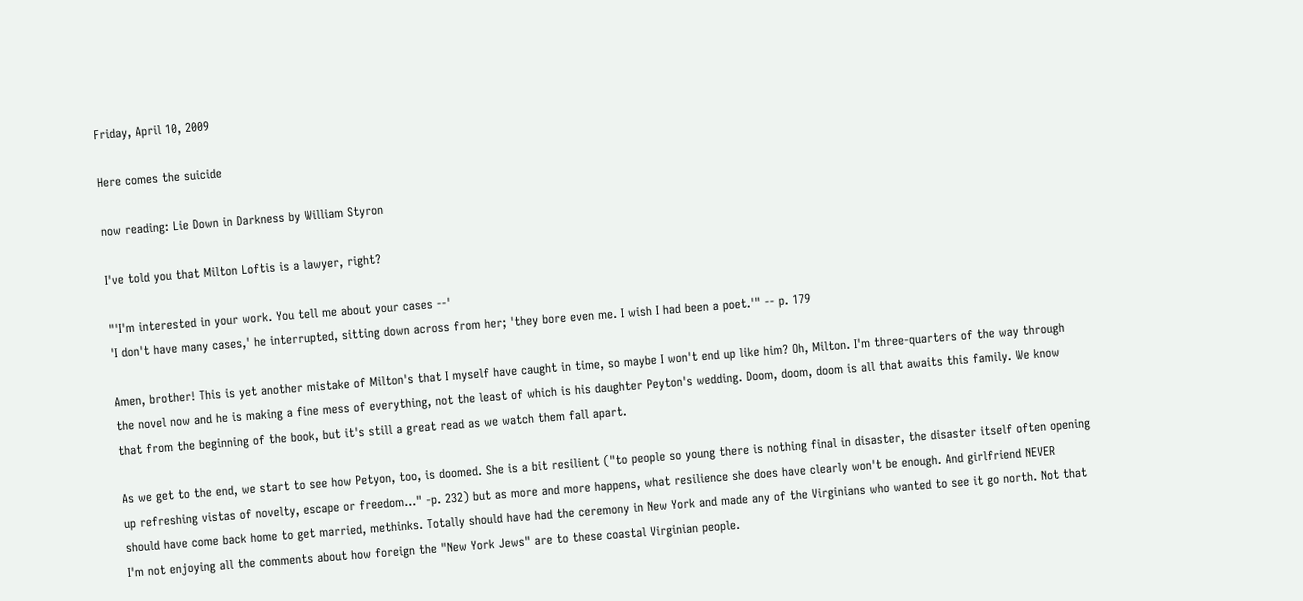Friday, April 10, 2009

Here comes the suicide

now reading: Lie Down in Darkness by William Styron

I've told you that Milton Loftis is a lawyer, right?

"'I'm interested in your work. You tell me about your cases --'
'I don't have many cases,' he interrupted, sitting down across from her; 'they bore even me. I wish I had been a poet.'" -- p. 179

Amen, brother! This is yet another mistake of Milton's that I myself have caught in time, so maybe I won't end up like him? Oh, Milton. I'm three-quarters of the way through the novel now and he is making a fine mess of everything, not the least of which is his daughter Peyton's wedding. Doom, doom, doom is all that awaits this family. We know that from the beginning of the book, but it's still a great read as we watch them fall apart.

As we get to the end, we start to see how Petyon, too, is doomed. She is a bit resilient ("to people so young there is nothing final in disaster, the disaster itself often opening up refreshing vistas of novelty, escape or freedom..." -p. 232) but as more and more happens, what resilience she does have clearly won't be enough. And girlfriend NEVER should have come back home to get married, methinks. Totally should have had the ceremony in New York and made any of the Virginians who wanted to see it go north. Not that I'm not enjoying all the comments about how foreign the "New York Jews" are to these coastal Virginian people.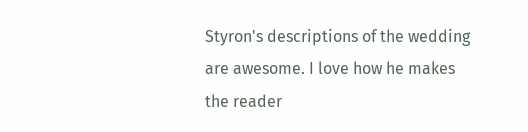Styron's descriptions of the wedding are awesome. I love how he makes the reader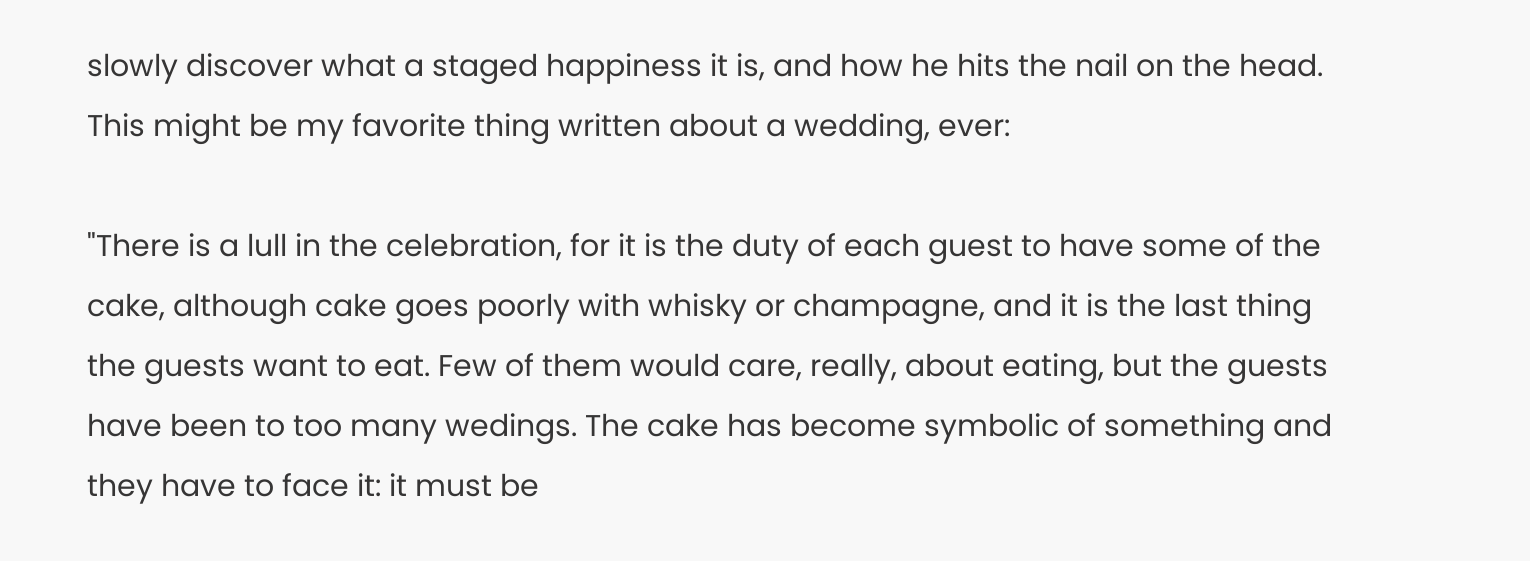slowly discover what a staged happiness it is, and how he hits the nail on the head. This might be my favorite thing written about a wedding, ever:

"There is a lull in the celebration, for it is the duty of each guest to have some of the cake, although cake goes poorly with whisky or champagne, and it is the last thing the guests want to eat. Few of them would care, really, about eating, but the guests have been to too many wedings. The cake has become symbolic of something and they have to face it: it must be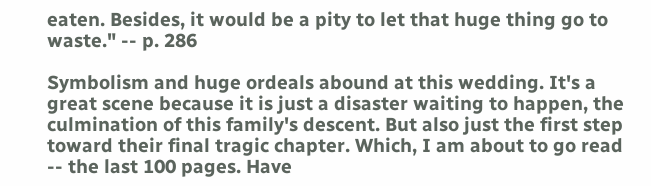eaten. Besides, it would be a pity to let that huge thing go to waste." -- p. 286

Symbolism and huge ordeals abound at this wedding. It's a great scene because it is just a disaster waiting to happen, the culmination of this family's descent. But also just the first step toward their final tragic chapter. Which, I am about to go read -- the last 100 pages. Have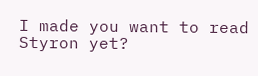I made you want to read Styron yet?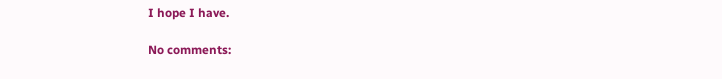I hope I have.

No comments: